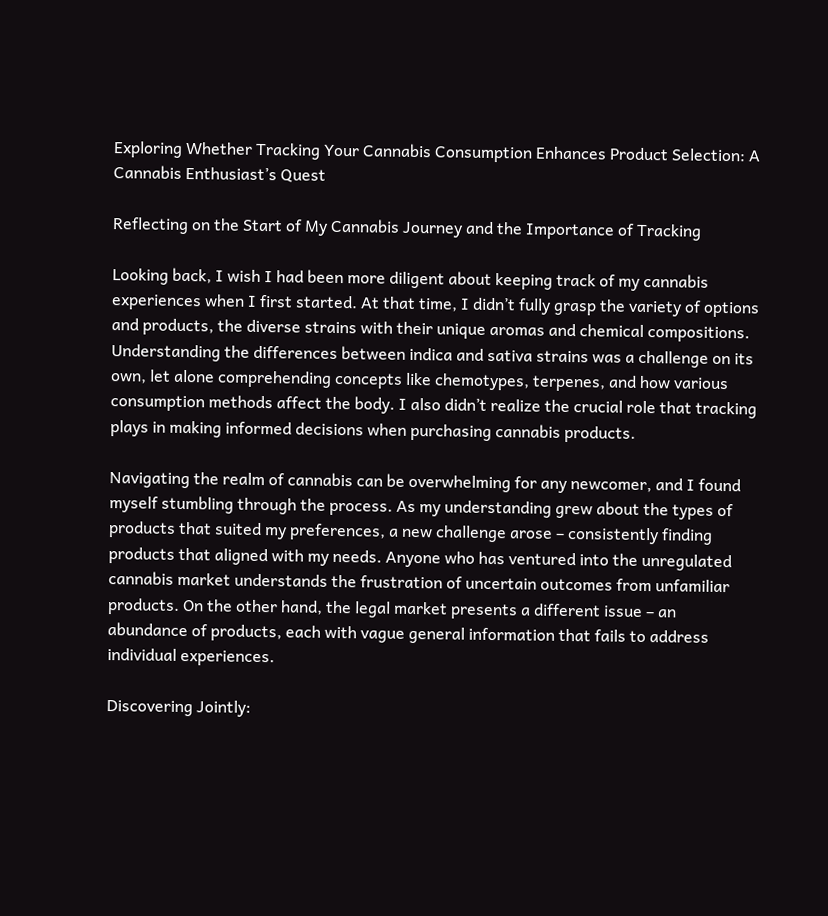Exploring Whether Tracking Your Cannabis Consumption Enhances Product Selection: A Cannabis Enthusiast’s Quest

Reflecting on the Start of My Cannabis Journey and the Importance of Tracking

Looking back, I wish I had been more diligent about keeping track of my cannabis experiences when I first started. At that time, I didn’t fully grasp the variety of options and products, the diverse strains with their unique aromas and chemical compositions. Understanding the differences between indica and sativa strains was a challenge on its own, let alone comprehending concepts like chemotypes, terpenes, and how various consumption methods affect the body. I also didn’t realize the crucial role that tracking plays in making informed decisions when purchasing cannabis products.

Navigating the realm of cannabis can be overwhelming for any newcomer, and I found myself stumbling through the process. As my understanding grew about the types of products that suited my preferences, a new challenge arose – consistently finding products that aligned with my needs. Anyone who has ventured into the unregulated cannabis market understands the frustration of uncertain outcomes from unfamiliar products. On the other hand, the legal market presents a different issue – an abundance of products, each with vague general information that fails to address individual experiences.

Discovering Jointly: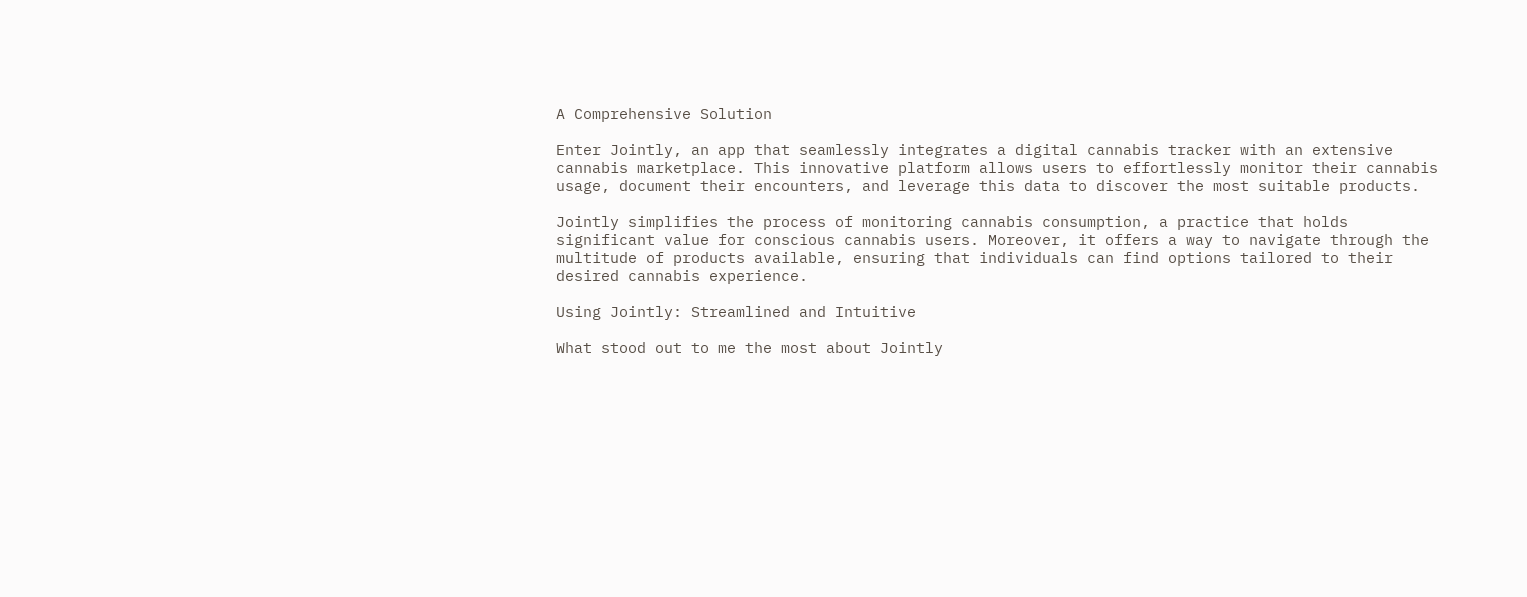A Comprehensive Solution

Enter Jointly, an app that seamlessly integrates a digital cannabis tracker with an extensive cannabis marketplace. This innovative platform allows users to effortlessly monitor their cannabis usage, document their encounters, and leverage this data to discover the most suitable products.

Jointly simplifies the process of monitoring cannabis consumption, a practice that holds significant value for conscious cannabis users. Moreover, it offers a way to navigate through the multitude of products available, ensuring that individuals can find options tailored to their desired cannabis experience.

Using Jointly: Streamlined and Intuitive

What stood out to me the most about Jointly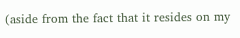(aside from the fact that it resides on my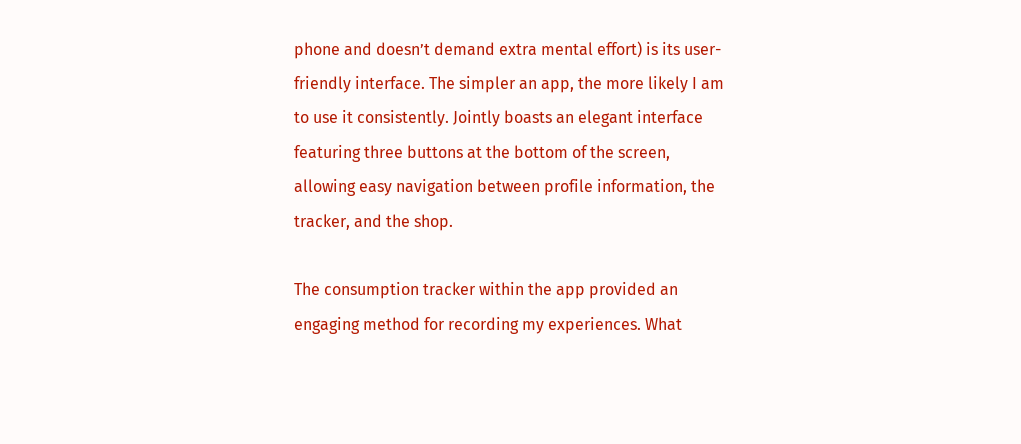phone and doesn’t demand extra mental effort) is its user-friendly interface. The simpler an app, the more likely I am to use it consistently. Jointly boasts an elegant interface featuring three buttons at the bottom of the screen, allowing easy navigation between profile information, the tracker, and the shop.

The consumption tracker within the app provided an engaging method for recording my experiences. What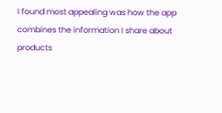I found most appealing was how the app combines the information I share about products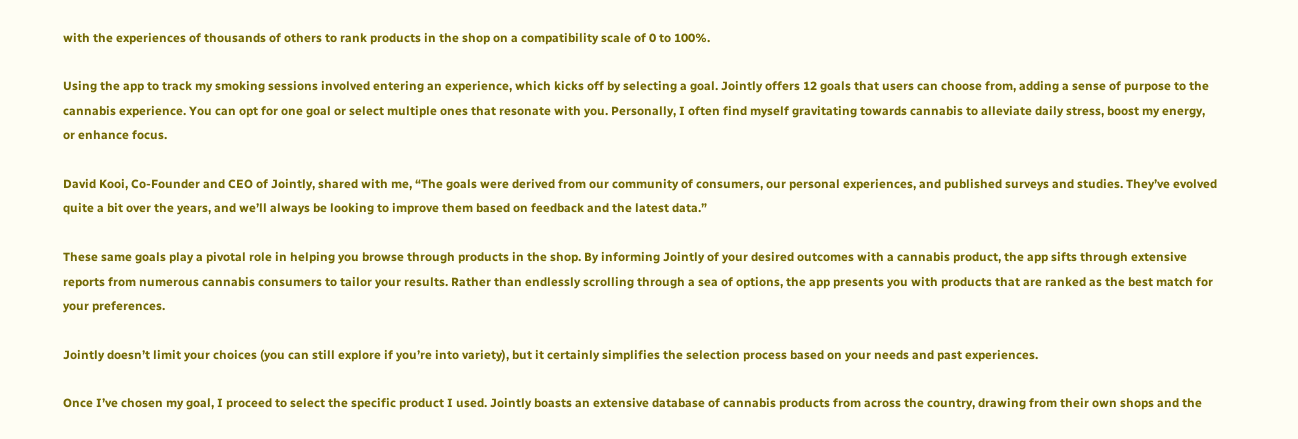with the experiences of thousands of others to rank products in the shop on a compatibility scale of 0 to 100%.

Using the app to track my smoking sessions involved entering an experience, which kicks off by selecting a goal. Jointly offers 12 goals that users can choose from, adding a sense of purpose to the cannabis experience. You can opt for one goal or select multiple ones that resonate with you. Personally, I often find myself gravitating towards cannabis to alleviate daily stress, boost my energy, or enhance focus.

David Kooi, Co-Founder and CEO of Jointly, shared with me, “The goals were derived from our community of consumers, our personal experiences, and published surveys and studies. They’ve evolved quite a bit over the years, and we’ll always be looking to improve them based on feedback and the latest data.”

These same goals play a pivotal role in helping you browse through products in the shop. By informing Jointly of your desired outcomes with a cannabis product, the app sifts through extensive reports from numerous cannabis consumers to tailor your results. Rather than endlessly scrolling through a sea of options, the app presents you with products that are ranked as the best match for your preferences.

Jointly doesn’t limit your choices (you can still explore if you’re into variety), but it certainly simplifies the selection process based on your needs and past experiences.

Once I’ve chosen my goal, I proceed to select the specific product I used. Jointly boasts an extensive database of cannabis products from across the country, drawing from their own shops and the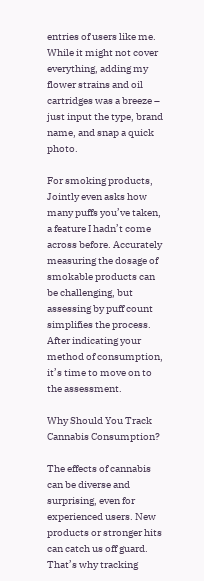entries of users like me. While it might not cover everything, adding my flower strains and oil cartridges was a breeze – just input the type, brand name, and snap a quick photo.

For smoking products, Jointly even asks how many puffs you’ve taken, a feature I hadn’t come across before. Accurately measuring the dosage of smokable products can be challenging, but assessing by puff count simplifies the process. After indicating your method of consumption, it’s time to move on to the assessment.

Why Should You Track Cannabis Consumption?

The effects of cannabis can be diverse and surprising, even for experienced users. New products or stronger hits can catch us off guard. That’s why tracking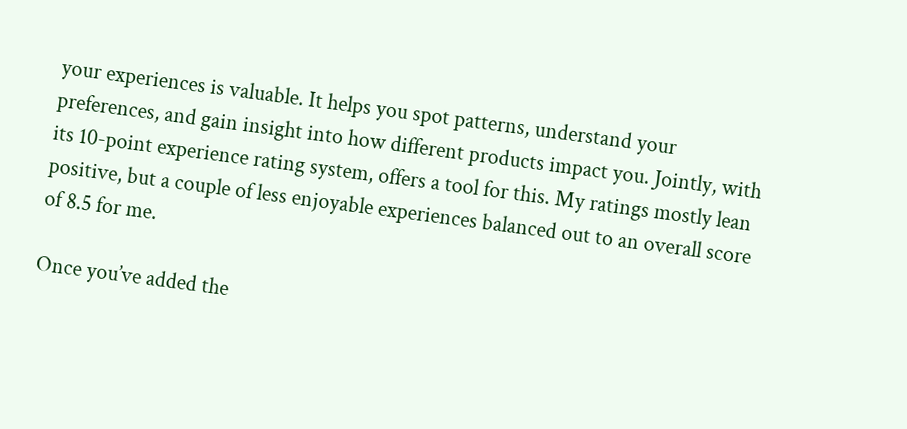your experiences is valuable. It helps you spot patterns, understand your preferences, and gain insight into how different products impact you. Jointly, with its 10-point experience rating system, offers a tool for this. My ratings mostly lean positive, but a couple of less enjoyable experiences balanced out to an overall score of 8.5 for me.

Once you’ve added the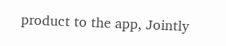product to the app, Jointly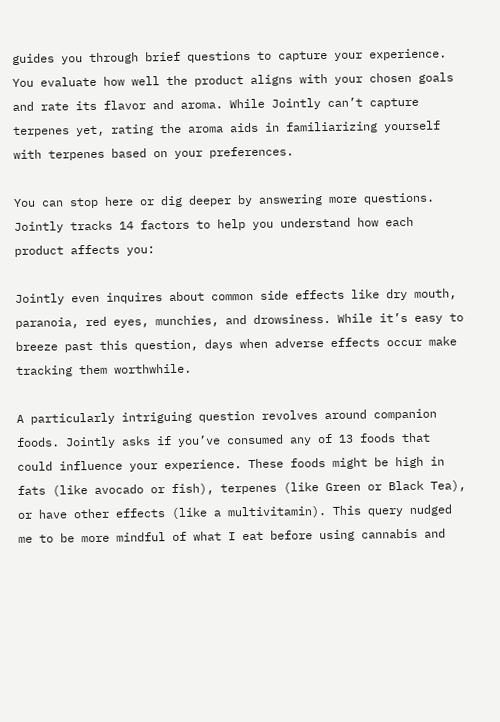guides you through brief questions to capture your experience. You evaluate how well the product aligns with your chosen goals and rate its flavor and aroma. While Jointly can’t capture terpenes yet, rating the aroma aids in familiarizing yourself with terpenes based on your preferences.

You can stop here or dig deeper by answering more questions. Jointly tracks 14 factors to help you understand how each product affects you:

Jointly even inquires about common side effects like dry mouth, paranoia, red eyes, munchies, and drowsiness. While it’s easy to breeze past this question, days when adverse effects occur make tracking them worthwhile.

A particularly intriguing question revolves around companion foods. Jointly asks if you’ve consumed any of 13 foods that could influence your experience. These foods might be high in fats (like avocado or fish), terpenes (like Green or Black Tea), or have other effects (like a multivitamin). This query nudged me to be more mindful of what I eat before using cannabis and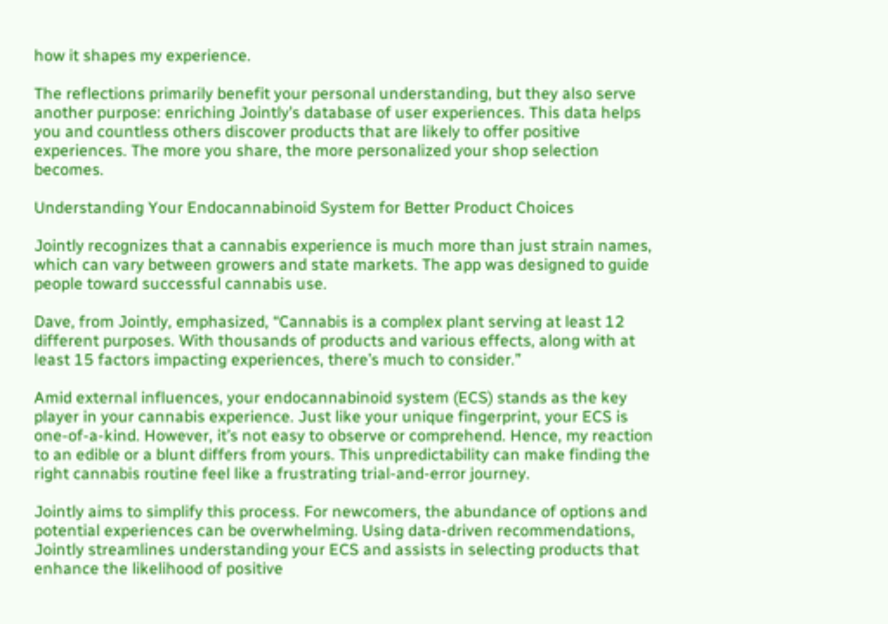how it shapes my experience.

The reflections primarily benefit your personal understanding, but they also serve another purpose: enriching Jointly’s database of user experiences. This data helps you and countless others discover products that are likely to offer positive experiences. The more you share, the more personalized your shop selection becomes.

Understanding Your Endocannabinoid System for Better Product Choices

Jointly recognizes that a cannabis experience is much more than just strain names, which can vary between growers and state markets. The app was designed to guide people toward successful cannabis use.

Dave, from Jointly, emphasized, “Cannabis is a complex plant serving at least 12 different purposes. With thousands of products and various effects, along with at least 15 factors impacting experiences, there’s much to consider.”

Amid external influences, your endocannabinoid system (ECS) stands as the key player in your cannabis experience. Just like your unique fingerprint, your ECS is one-of-a-kind. However, it’s not easy to observe or comprehend. Hence, my reaction to an edible or a blunt differs from yours. This unpredictability can make finding the right cannabis routine feel like a frustrating trial-and-error journey.

Jointly aims to simplify this process. For newcomers, the abundance of options and potential experiences can be overwhelming. Using data-driven recommendations, Jointly streamlines understanding your ECS and assists in selecting products that enhance the likelihood of positive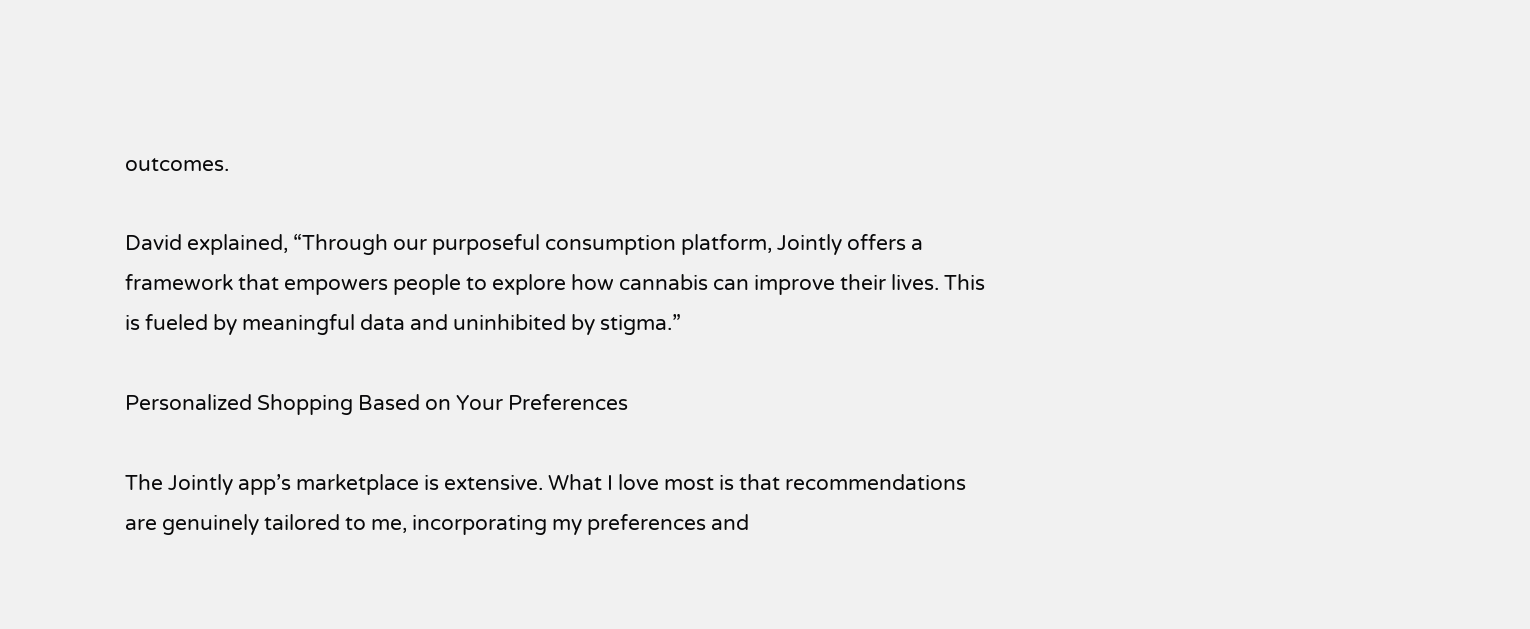outcomes.

David explained, “Through our purposeful consumption platform, Jointly offers a framework that empowers people to explore how cannabis can improve their lives. This is fueled by meaningful data and uninhibited by stigma.”

Personalized Shopping Based on Your Preferences

The Jointly app’s marketplace is extensive. What I love most is that recommendations are genuinely tailored to me, incorporating my preferences and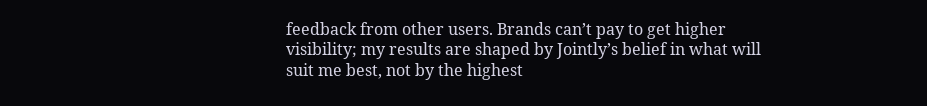feedback from other users. Brands can’t pay to get higher visibility; my results are shaped by Jointly’s belief in what will suit me best, not by the highest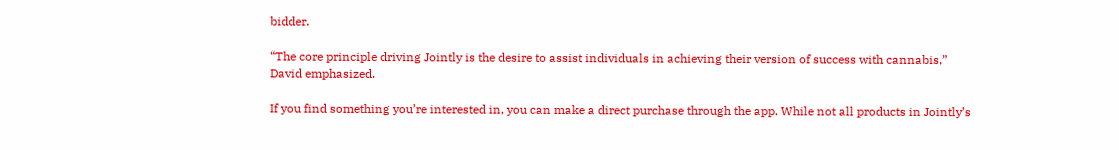bidder.

“The core principle driving Jointly is the desire to assist individuals in achieving their version of success with cannabis,” David emphasized.

If you find something you’re interested in, you can make a direct purchase through the app. While not all products in Jointly’s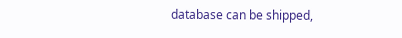database can be shipped,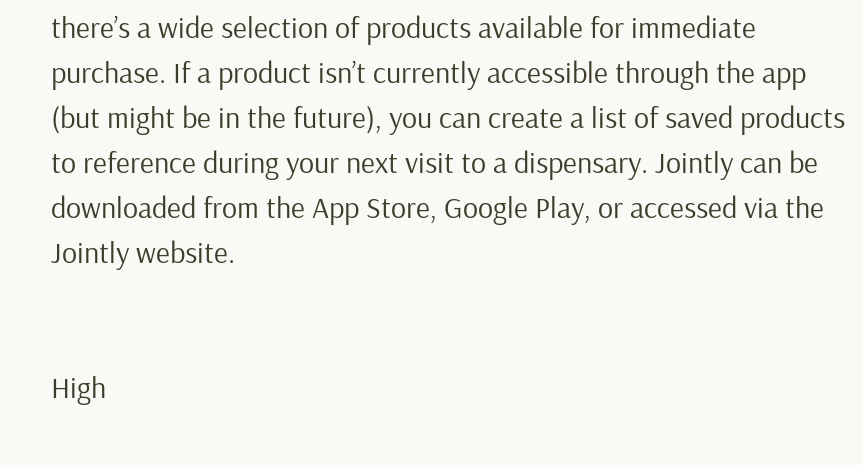there’s a wide selection of products available for immediate purchase. If a product isn’t currently accessible through the app (but might be in the future), you can create a list of saved products to reference during your next visit to a dispensary. Jointly can be downloaded from the App Store, Google Play, or accessed via the Jointly website.


High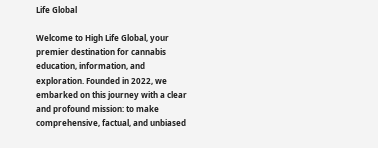Life Global

Welcome to High Life Global, your premier destination for cannabis education, information, and exploration. Founded in 2022, we embarked on this journey with a clear and profound mission: to make comprehensive, factual, and unbiased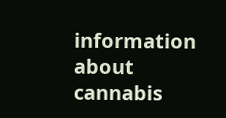information about cannabis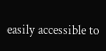easily accessible to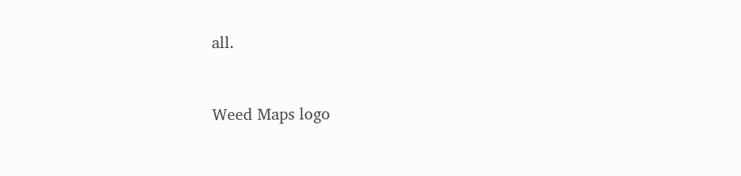all.



Weed Maps logo